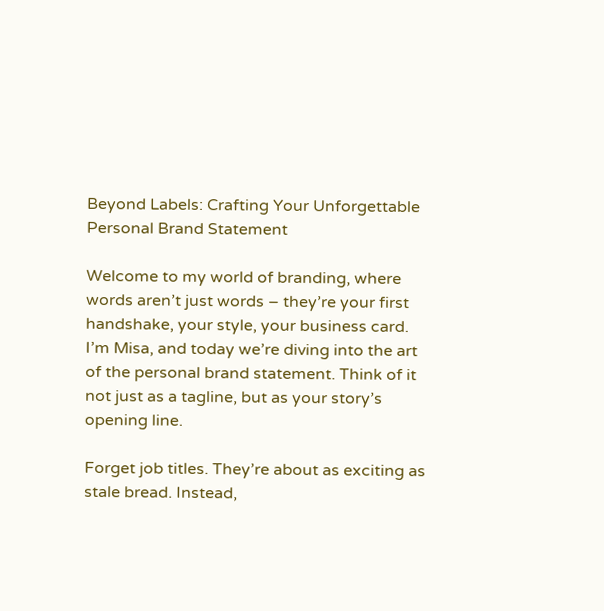Beyond Labels: Crafting Your Unforgettable Personal Brand Statement

Welcome to my world of branding, where words aren’t just words – they’re your first handshake, your style, your business card. I’m Misa, and today we’re diving into the art of the personal brand statement. Think of it not just as a tagline, but as your story’s opening line.

Forget job titles. They’re about as exciting as stale bread. Instead,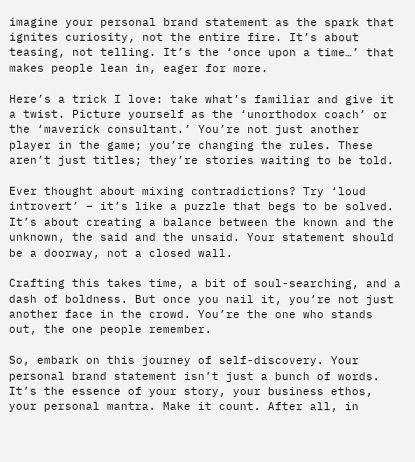imagine your personal brand statement as the spark that ignites curiosity, not the entire fire. It’s about teasing, not telling. It’s the ‘once upon a time…’ that makes people lean in, eager for more.

Here’s a trick I love: take what’s familiar and give it a twist. Picture yourself as the ‘unorthodox coach’ or the ‘maverick consultant.’ You’re not just another player in the game; you’re changing the rules. These aren’t just titles; they’re stories waiting to be told.

Ever thought about mixing contradictions? Try ‘loud introvert’ – it’s like a puzzle that begs to be solved. It’s about creating a balance between the known and the unknown, the said and the unsaid. Your statement should be a doorway, not a closed wall.

Crafting this takes time, a bit of soul-searching, and a dash of boldness. But once you nail it, you’re not just another face in the crowd. You’re the one who stands out, the one people remember.

So, embark on this journey of self-discovery. Your personal brand statement isn’t just a bunch of words. It’s the essence of your story, your business ethos, your personal mantra. Make it count. After all, in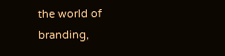the world of branding,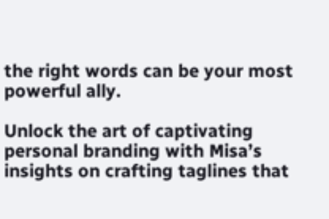the right words can be your most powerful ally.

Unlock the art of captivating personal branding with Misa’s insights on crafting taglines that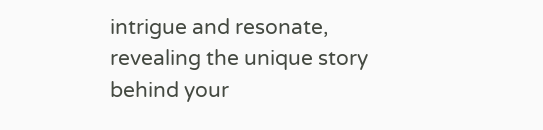intrigue and resonate, revealing the unique story behind your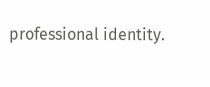professional identity.